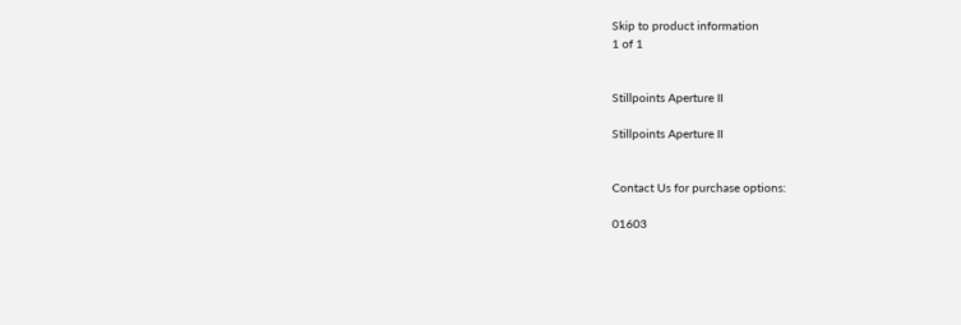Skip to product information
1 of 1


Stillpoints Aperture II

Stillpoints Aperture II


Contact Us for purchase options:

01603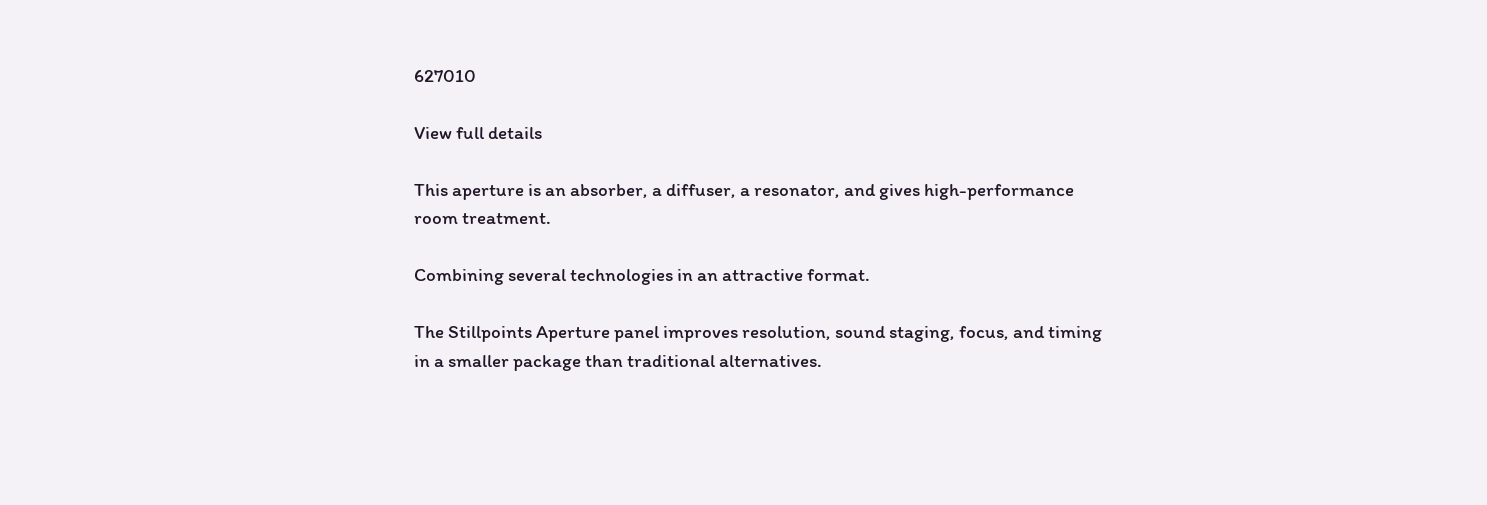627010

View full details

This aperture is an absorber, a diffuser, a resonator, and gives high-performance room treatment.

Combining several technologies in an attractive format.

The Stillpoints Aperture panel improves resolution, sound staging, focus, and timing in a smaller package than traditional alternatives.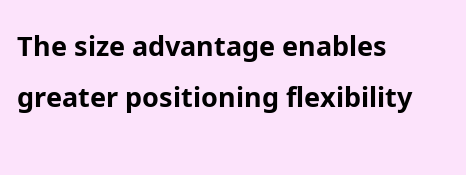The size advantage enables greater positioning flexibility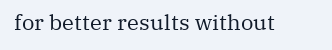for better results without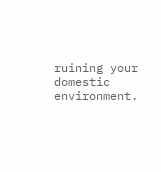ruining your domestic environment.